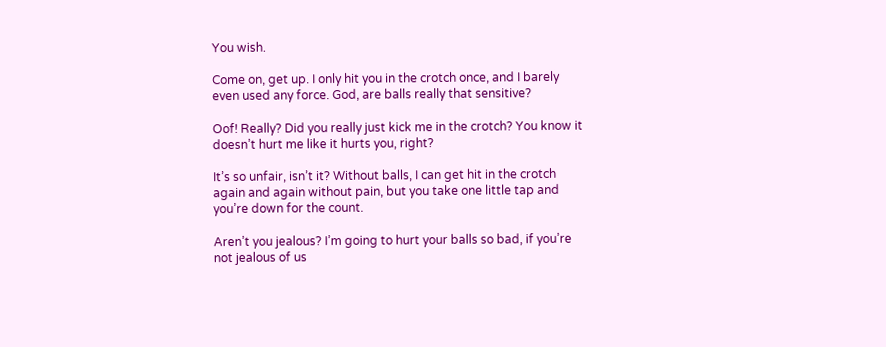You wish.

Come on, get up. I only hit you in the crotch once, and I barely even used any force. God, are balls really that sensitive?

Oof! Really? Did you really just kick me in the crotch? You know it doesn’t hurt me like it hurts you, right?

It’s so unfair, isn’t it? Without balls, I can get hit in the crotch again and again without pain, but you take one little tap and you’re down for the count.

Aren’t you jealous? I’m going to hurt your balls so bad, if you’re not jealous of us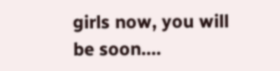girls now, you will be soon….